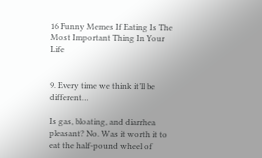16 Funny Memes If Eating Is The Most Important Thing In Your Life


9. Every time we think it’ll be different…

Is gas, bloating, and diarrhea pleasant? No. Was it worth it to eat the half-pound wheel of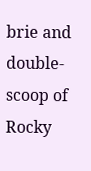brie and double-scoop of Rocky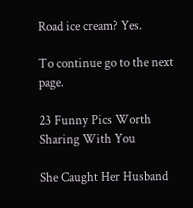Road ice cream? Yes.

To continue go to the next page.

23 Funny Pics Worth Sharing With You

She Caught Her Husband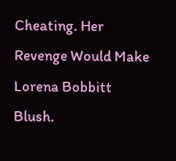Cheating. Her Revenge Would Make Lorena Bobbitt Blush.